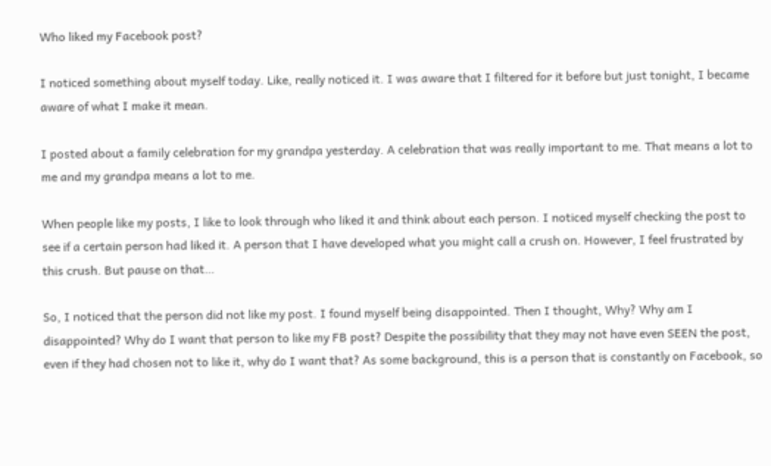Who liked my Facebook post?

I noticed something about myself today. Like, really noticed it. I was aware that I filtered for it before but just tonight, I became aware of what I make it mean.

I posted about a family celebration for my grandpa yesterday. A celebration that was really important to me. That means a lot to me and my grandpa means a lot to me.

When people like my posts, I like to look through who liked it and think about each person. I noticed myself checking the post to see if a certain person had liked it. A person that I have developed what you might call a crush on. However, I feel frustrated by this crush. But pause on that…

So, I noticed that the person did not like my post. I found myself being disappointed. Then I thought, Why? Why am I disappointed? Why do I want that person to like my FB post? Despite the possibility that they may not have even SEEN the post, even if they had chosen not to like it, why do I want that? As some background, this is a person that is constantly on Facebook, so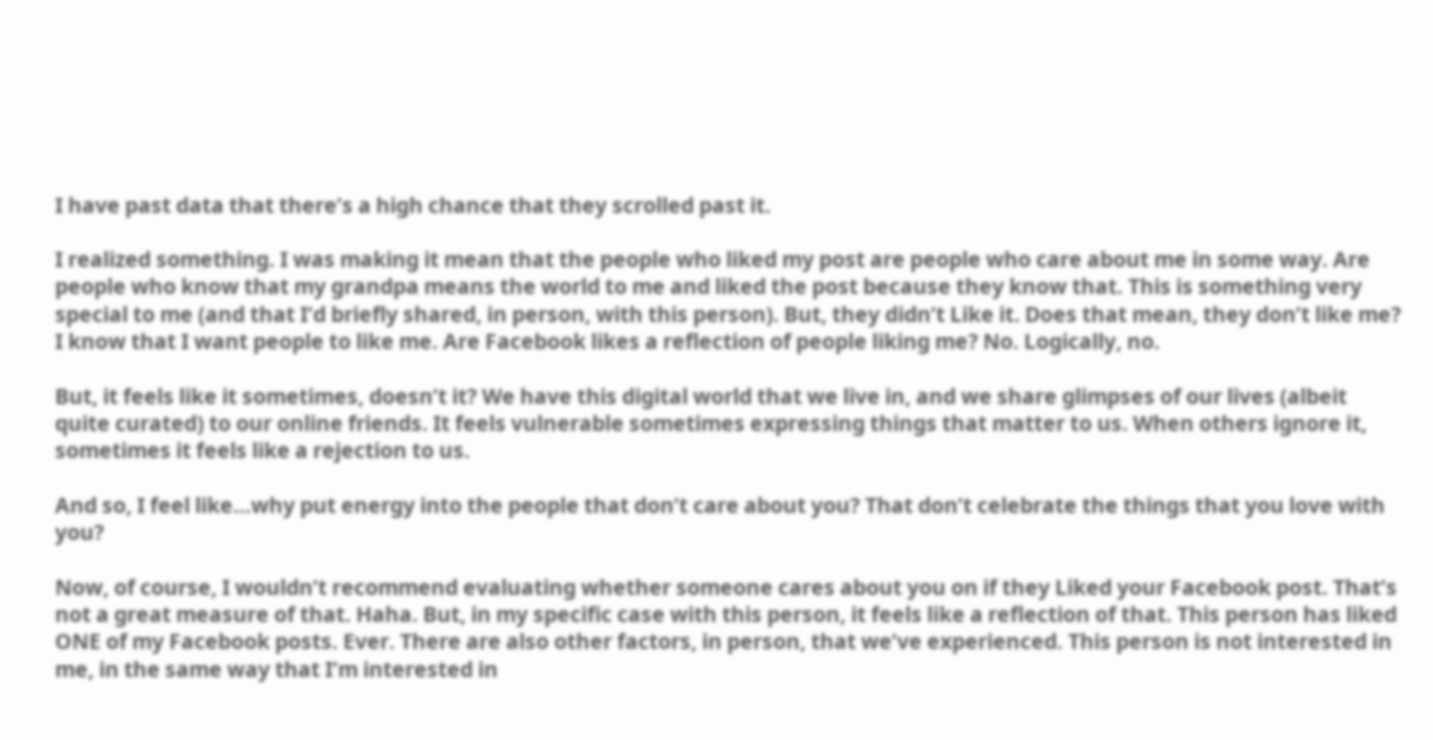I have past data that there’s a high chance that they scrolled past it.

I realized something. I was making it mean that the people who liked my post are people who care about me in some way. Are people who know that my grandpa means the world to me and liked the post because they know that. This is something very special to me (and that I’d briefly shared, in person, with this person). But, they didn’t Like it. Does that mean, they don’t like me? I know that I want people to like me. Are Facebook likes a reflection of people liking me? No. Logically, no.

But, it feels like it sometimes, doesn’t it? We have this digital world that we live in, and we share glimpses of our lives (albeit quite curated) to our online friends. It feels vulnerable sometimes expressing things that matter to us. When others ignore it, sometimes it feels like a rejection to us.

And so, I feel like…why put energy into the people that don’t care about you? That don’t celebrate the things that you love with you?

Now, of course, I wouldn’t recommend evaluating whether someone cares about you on if they Liked your Facebook post. That’s not a great measure of that. Haha. But, in my specific case with this person, it feels like a reflection of that. This person has liked ONE of my Facebook posts. Ever. There are also other factors, in person, that we’ve experienced. This person is not interested in me, in the same way that I’m interested in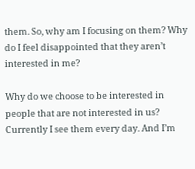them. So, why am I focusing on them? Why do I feel disappointed that they aren’t interested in me?

Why do we choose to be interested in people that are not interested in us? Currently I see them every day. And I’m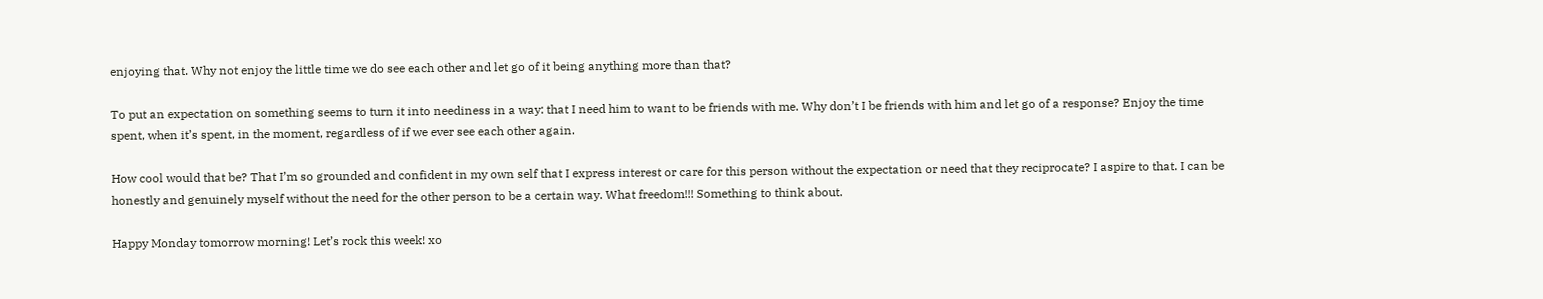enjoying that. Why not enjoy the little time we do see each other and let go of it being anything more than that?

To put an expectation on something seems to turn it into neediness in a way: that I need him to want to be friends with me. Why don’t I be friends with him and let go of a response? Enjoy the time spent, when it’s spent, in the moment, regardless of if we ever see each other again.

How cool would that be? That I’m so grounded and confident in my own self that I express interest or care for this person without the expectation or need that they reciprocate? I aspire to that. I can be honestly and genuinely myself without the need for the other person to be a certain way. What freedom!!! Something to think about.

Happy Monday tomorrow morning! Let’s rock this week! xo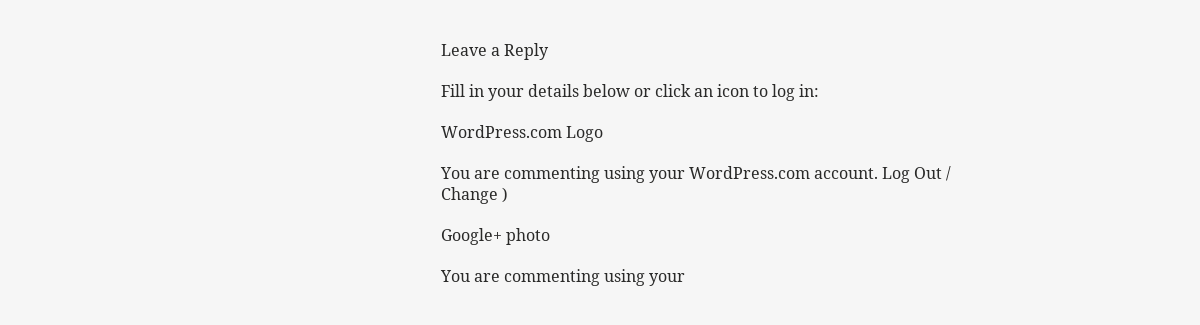Leave a Reply

Fill in your details below or click an icon to log in:

WordPress.com Logo

You are commenting using your WordPress.com account. Log Out /  Change )

Google+ photo

You are commenting using your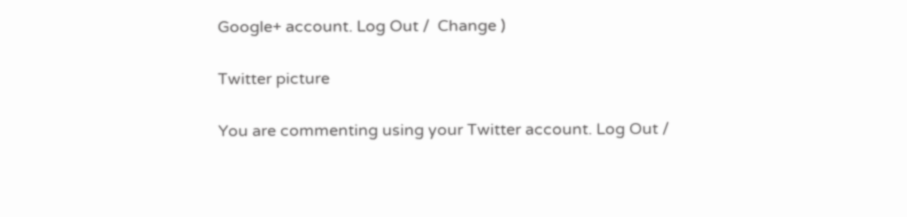Google+ account. Log Out /  Change )

Twitter picture

You are commenting using your Twitter account. Log Out /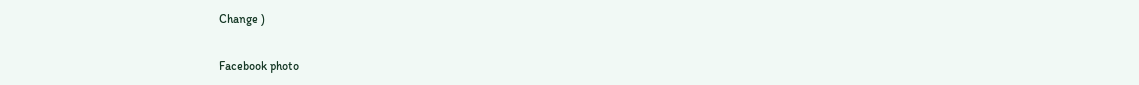Change )

Facebook photo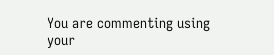You are commenting using your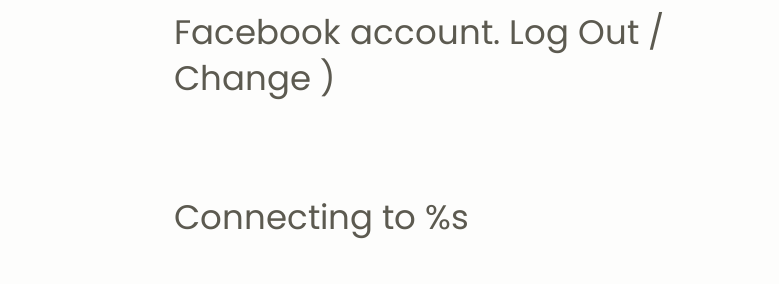Facebook account. Log Out /  Change )


Connecting to %s